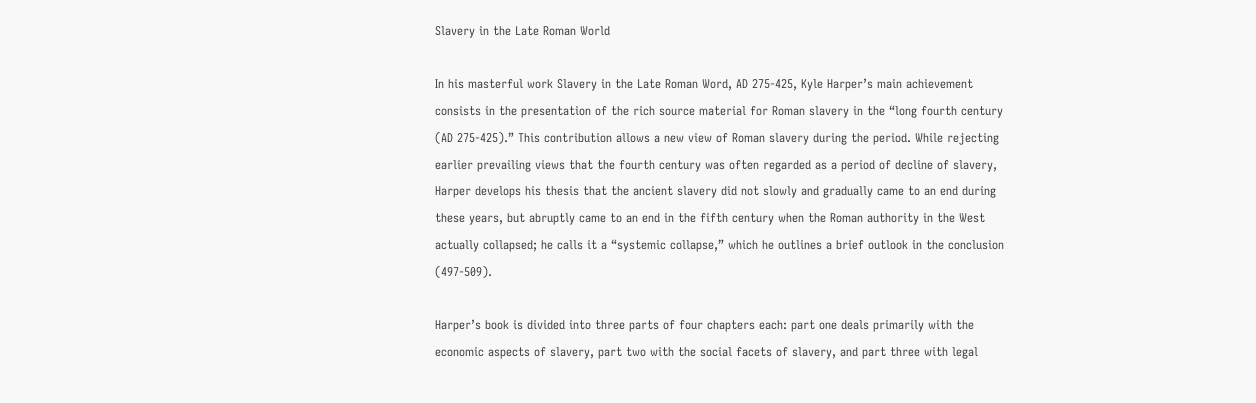Slavery in the Late Roman World

In his masterful work Slavery in the Late Roman Word, AD 275-425, Kyle Harper’s main achievement consists in the presentation of the rich source material for Roman slavery in the “long fourth century (AD 275-425).” This contribution allows a new view of Roman slavery during the period. While rejecting earlier prevailing views that the fourth century was often regarded as a period of decline of slavery, Harper develops his thesis that the ancient slavery did not slowly and gradually came to an end during these years, but abruptly came to an end in the fifth century when the Roman authority in the West actually collapsed; he calls it a “systemic collapse,” which he outlines a brief outlook in the conclusion (497-509).

Harper’s book is divided into three parts of four chapters each: part one deals primarily with the economic aspects of slavery, part two with the social facets of slavery, and part three with legal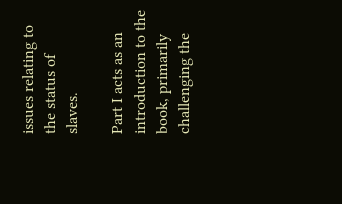issues relating to the status of slaves.

Part I acts as an introduction to the book, primarily challenging the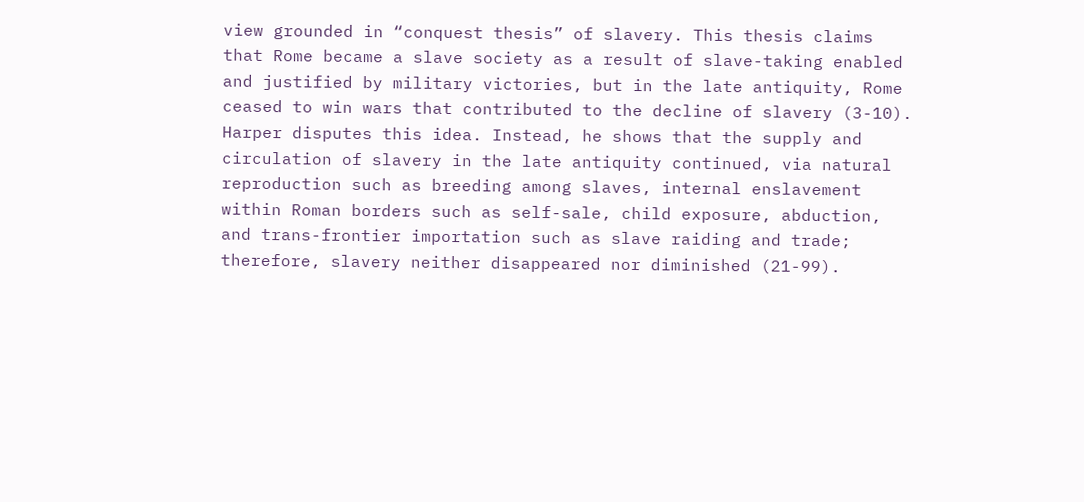view grounded in “conquest thesis” of slavery. This thesis claims that Rome became a slave society as a result of slave-taking enabled and justified by military victories, but in the late antiquity, Rome ceased to win wars that contributed to the decline of slavery (3-10). Harper disputes this idea. Instead, he shows that the supply and circulation of slavery in the late antiquity continued, via natural reproduction such as breeding among slaves, internal enslavement within Roman borders such as self-sale, child exposure, abduction, and trans-frontier importation such as slave raiding and trade; therefore, slavery neither disappeared nor diminished (21-99).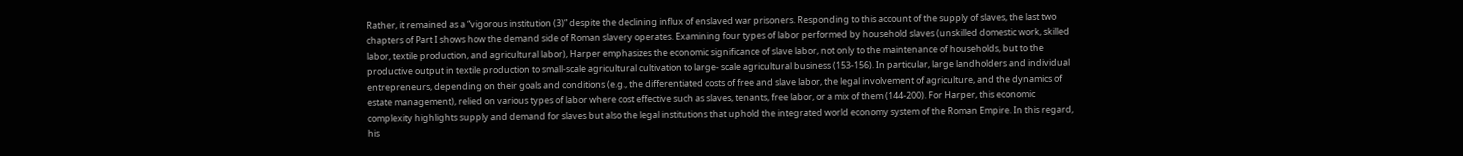Rather, it remained as a “vigorous institution (3)” despite the declining influx of enslaved war prisoners. Responding to this account of the supply of slaves, the last two chapters of Part I shows how the demand side of Roman slavery operates. Examining four types of labor performed by household slaves (unskilled domestic work, skilled labor, textile production, and agricultural labor), Harper emphasizes the economic significance of slave labor, not only to the maintenance of households, but to the productive output in textile production to small-scale agricultural cultivation to large- scale agricultural business (153-156). In particular, large landholders and individual entrepreneurs, depending on their goals and conditions (e.g., the differentiated costs of free and slave labor, the legal involvement of agriculture, and the dynamics of estate management), relied on various types of labor where cost effective such as slaves, tenants, free labor, or a mix of them (144-200). For Harper, this economic complexity highlights supply and demand for slaves but also the legal institutions that uphold the integrated world economy system of the Roman Empire. In this regard, his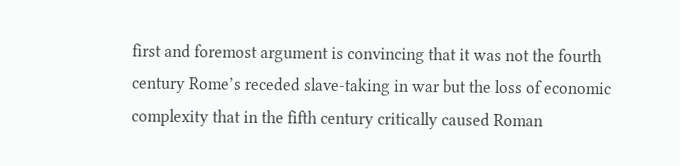first and foremost argument is convincing that it was not the fourth century Rome’s receded slave-taking in war but the loss of economic complexity that in the fifth century critically caused Roman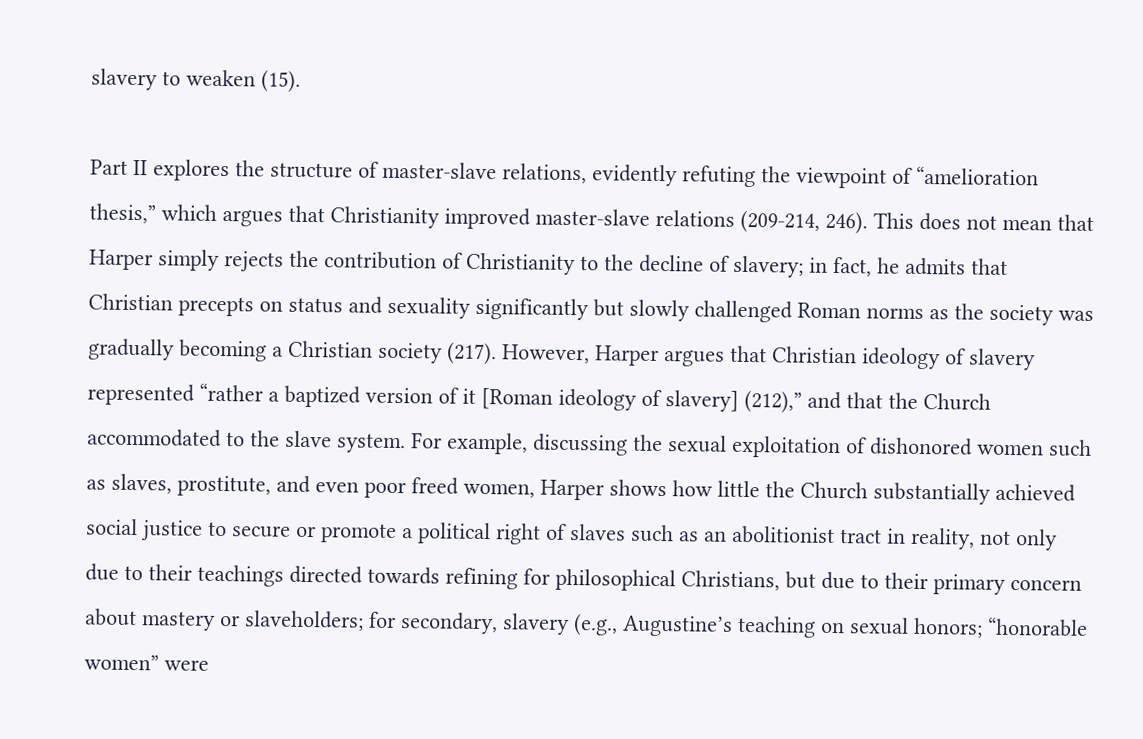slavery to weaken (15).

Part II explores the structure of master-slave relations, evidently refuting the viewpoint of “amelioration thesis,” which argues that Christianity improved master-slave relations (209-214, 246). This does not mean that Harper simply rejects the contribution of Christianity to the decline of slavery; in fact, he admits that Christian precepts on status and sexuality significantly but slowly challenged Roman norms as the society was gradually becoming a Christian society (217). However, Harper argues that Christian ideology of slavery represented “rather a baptized version of it [Roman ideology of slavery] (212),” and that the Church accommodated to the slave system. For example, discussing the sexual exploitation of dishonored women such as slaves, prostitute, and even poor freed women, Harper shows how little the Church substantially achieved social justice to secure or promote a political right of slaves such as an abolitionist tract in reality, not only due to their teachings directed towards refining for philosophical Christians, but due to their primary concern about mastery or slaveholders; for secondary, slavery (e.g., Augustine’s teaching on sexual honors; “honorable women” were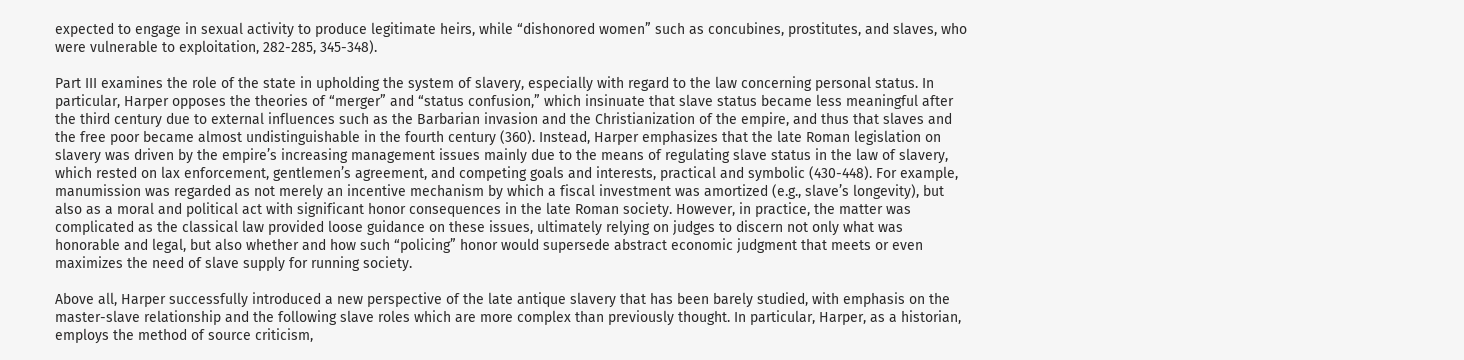expected to engage in sexual activity to produce legitimate heirs, while “dishonored women” such as concubines, prostitutes, and slaves, who were vulnerable to exploitation, 282-285, 345-348).

Part III examines the role of the state in upholding the system of slavery, especially with regard to the law concerning personal status. In particular, Harper opposes the theories of “merger” and “status confusion,” which insinuate that slave status became less meaningful after the third century due to external influences such as the Barbarian invasion and the Christianization of the empire, and thus that slaves and the free poor became almost undistinguishable in the fourth century (360). Instead, Harper emphasizes that the late Roman legislation on slavery was driven by the empire’s increasing management issues mainly due to the means of regulating slave status in the law of slavery, which rested on lax enforcement, gentlemen’s agreement, and competing goals and interests, practical and symbolic (430-448). For example, manumission was regarded as not merely an incentive mechanism by which a fiscal investment was amortized (e.g., slave’s longevity), but also as a moral and political act with significant honor consequences in the late Roman society. However, in practice, the matter was complicated as the classical law provided loose guidance on these issues, ultimately relying on judges to discern not only what was honorable and legal, but also whether and how such “policing” honor would supersede abstract economic judgment that meets or even maximizes the need of slave supply for running society.

Above all, Harper successfully introduced a new perspective of the late antique slavery that has been barely studied, with emphasis on the master-slave relationship and the following slave roles which are more complex than previously thought. In particular, Harper, as a historian, employs the method of source criticism,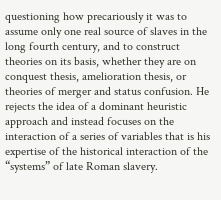questioning how precariously it was to assume only one real source of slaves in the long fourth century, and to construct theories on its basis, whether they are on conquest thesis, amelioration thesis, or theories of merger and status confusion. He rejects the idea of a dominant heuristic approach and instead focuses on the interaction of a series of variables that is his expertise of the historical interaction of the “systems” of late Roman slavery.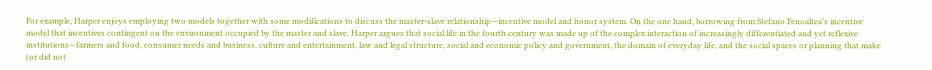For example, Harper enjoys employing two models together with some modifications to discuss the master-slave relationship—incentive model and honor system. On the one hand, borrowing from Stefano Fenoaltea’s incentive model that incentives contingent on the environment occupied by the master and slave, Harper argues that social life in the fourth century was made up of the complex interaction of increasingly differentiated and yet reflexive institutions—farmers and food, consumer needs and business, culture and entertainment, law and legal structure, social and economic policy and government, the domain of everyday life, and the social spaces or planning that make (or did not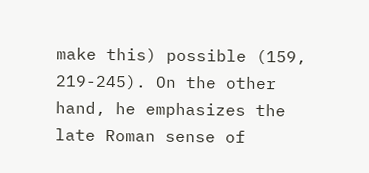make this) possible (159, 219-245). On the other hand, he emphasizes the late Roman sense of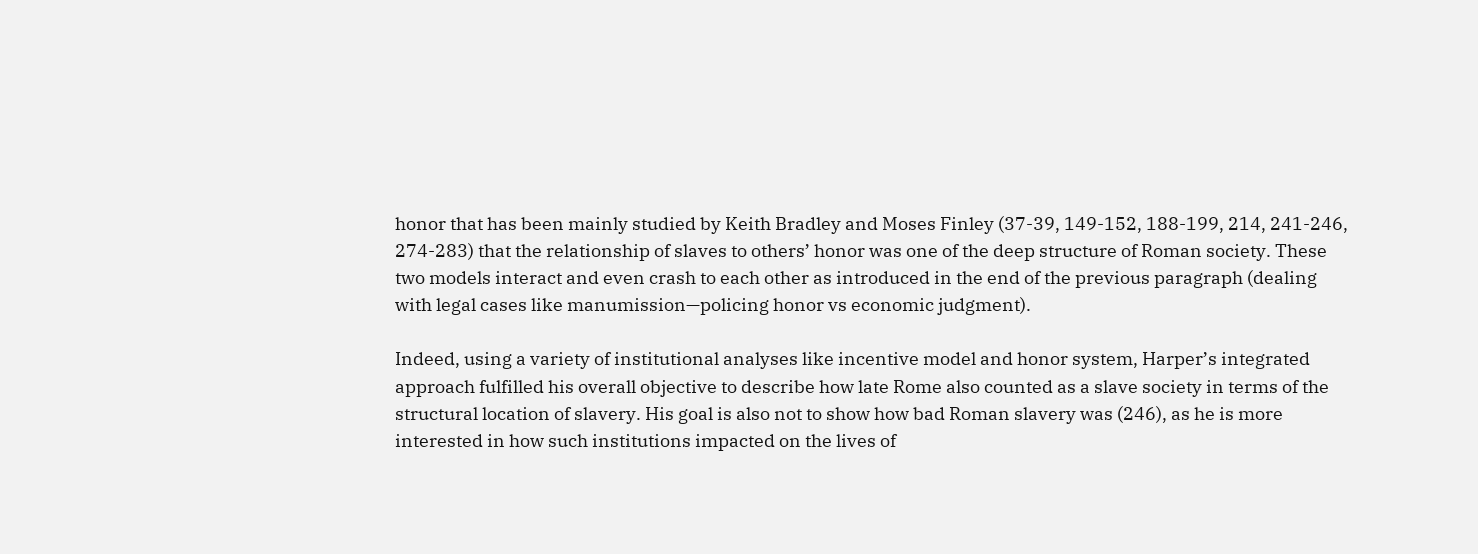honor that has been mainly studied by Keith Bradley and Moses Finley (37-39, 149-152, 188-199, 214, 241-246, 274-283) that the relationship of slaves to others’ honor was one of the deep structure of Roman society. These two models interact and even crash to each other as introduced in the end of the previous paragraph (dealing with legal cases like manumission—policing honor vs economic judgment).

Indeed, using a variety of institutional analyses like incentive model and honor system, Harper’s integrated approach fulfilled his overall objective to describe how late Rome also counted as a slave society in terms of the structural location of slavery. His goal is also not to show how bad Roman slavery was (246), as he is more interested in how such institutions impacted on the lives of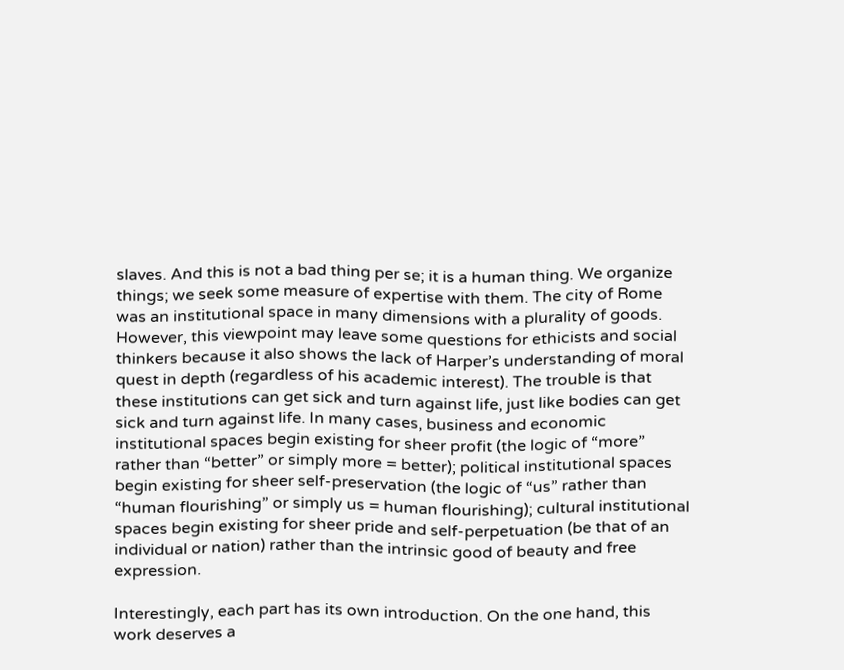slaves. And this is not a bad thing per se; it is a human thing. We organize things; we seek some measure of expertise with them. The city of Rome was an institutional space in many dimensions with a plurality of goods. However, this viewpoint may leave some questions for ethicists and social thinkers because it also shows the lack of Harper’s understanding of moral quest in depth (regardless of his academic interest). The trouble is that these institutions can get sick and turn against life, just like bodies can get sick and turn against life. In many cases, business and economic institutional spaces begin existing for sheer profit (the logic of “more” rather than “better” or simply more = better); political institutional spaces begin existing for sheer self-preservation (the logic of “us” rather than “human flourishing” or simply us = human flourishing); cultural institutional spaces begin existing for sheer pride and self-perpetuation (be that of an individual or nation) rather than the intrinsic good of beauty and free expression.

Interestingly, each part has its own introduction. On the one hand, this work deserves a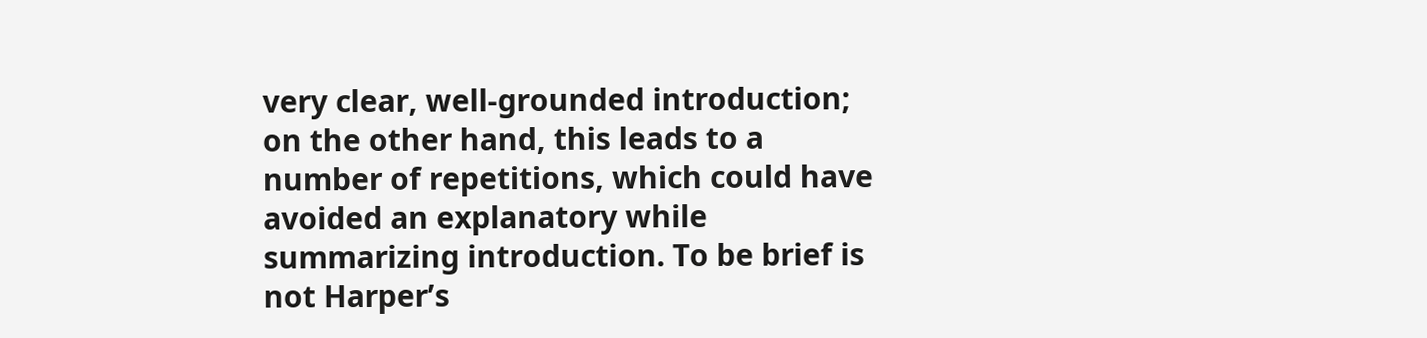very clear, well-grounded introduction; on the other hand, this leads to a number of repetitions, which could have avoided an explanatory while summarizing introduction. To be brief is not Harper’s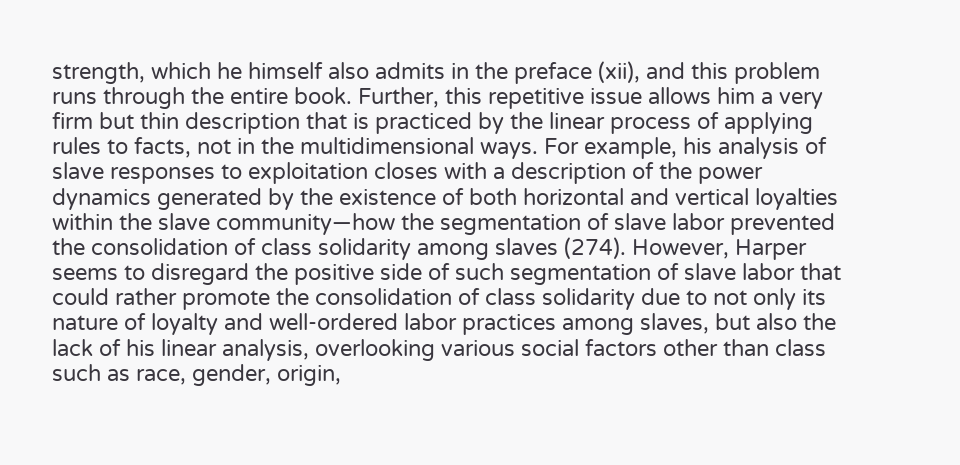strength, which he himself also admits in the preface (xii), and this problem runs through the entire book. Further, this repetitive issue allows him a very firm but thin description that is practiced by the linear process of applying rules to facts, not in the multidimensional ways. For example, his analysis of slave responses to exploitation closes with a description of the power dynamics generated by the existence of both horizontal and vertical loyalties within the slave community—how the segmentation of slave labor prevented the consolidation of class solidarity among slaves (274). However, Harper seems to disregard the positive side of such segmentation of slave labor that could rather promote the consolidation of class solidarity due to not only its nature of loyalty and well-ordered labor practices among slaves, but also the lack of his linear analysis, overlooking various social factors other than class such as race, gender, origin,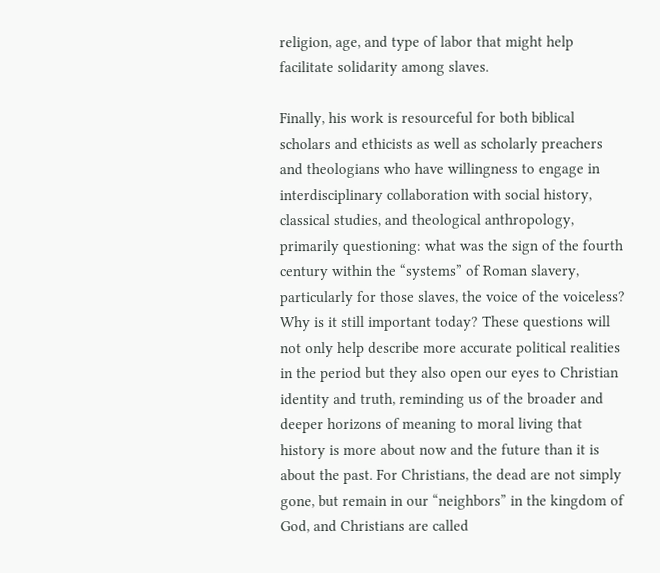religion, age, and type of labor that might help facilitate solidarity among slaves.

Finally, his work is resourceful for both biblical scholars and ethicists as well as scholarly preachers and theologians who have willingness to engage in interdisciplinary collaboration with social history, classical studies, and theological anthropology, primarily questioning: what was the sign of the fourth century within the “systems” of Roman slavery, particularly for those slaves, the voice of the voiceless? Why is it still important today? These questions will not only help describe more accurate political realities in the period but they also open our eyes to Christian identity and truth, reminding us of the broader and deeper horizons of meaning to moral living that history is more about now and the future than it is about the past. For Christians, the dead are not simply gone, but remain in our “neighbors” in the kingdom of God, and Christians are called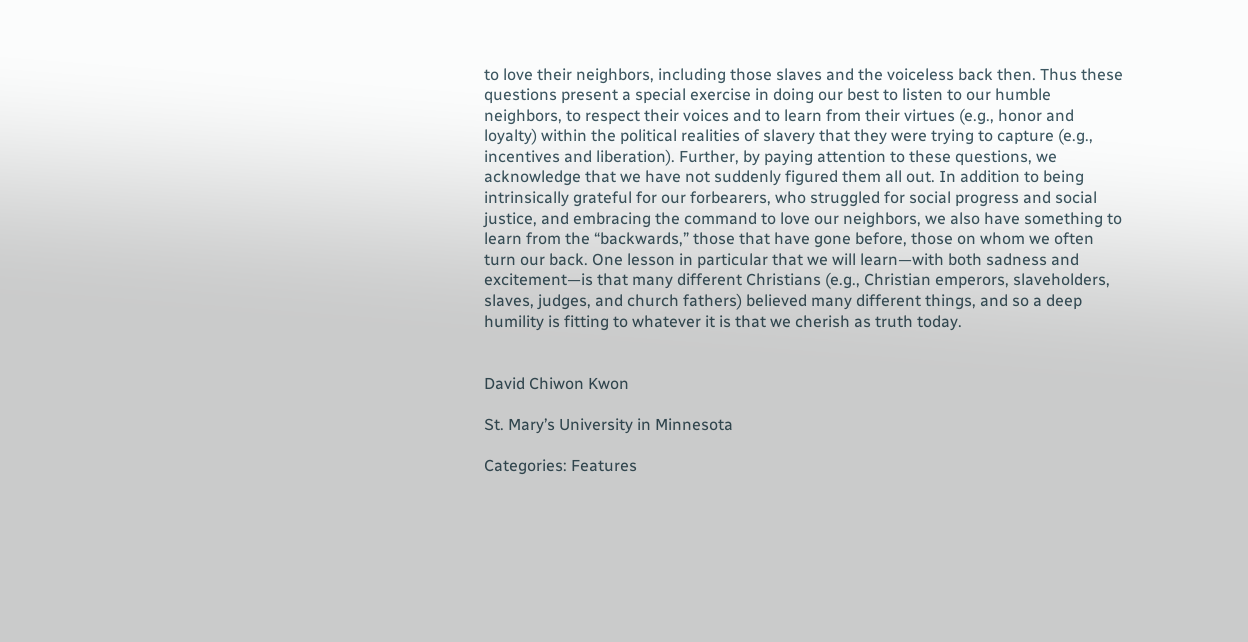to love their neighbors, including those slaves and the voiceless back then. Thus these questions present a special exercise in doing our best to listen to our humble neighbors, to respect their voices and to learn from their virtues (e.g., honor and loyalty) within the political realities of slavery that they were trying to capture (e.g., incentives and liberation). Further, by paying attention to these questions, we acknowledge that we have not suddenly figured them all out. In addition to being intrinsically grateful for our forbearers, who struggled for social progress and social justice, and embracing the command to love our neighbors, we also have something to learn from the “backwards,” those that have gone before, those on whom we often turn our back. One lesson in particular that we will learn—with both sadness and excitement—is that many different Christians (e.g., Christian emperors, slaveholders, slaves, judges, and church fathers) believed many different things, and so a deep humility is fitting to whatever it is that we cherish as truth today.


David Chiwon Kwon

St. Mary’s University in Minnesota

Categories: Features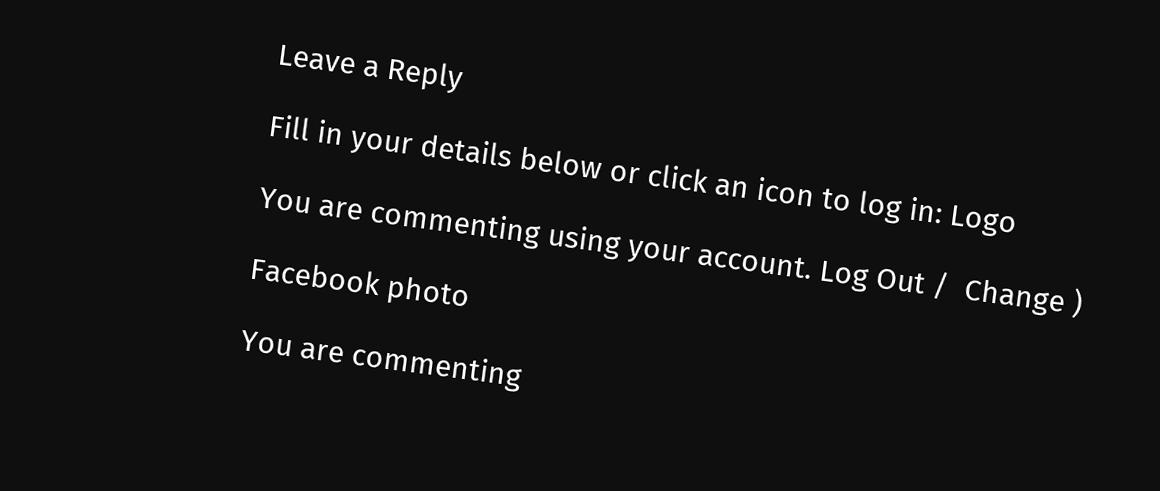Leave a Reply

Fill in your details below or click an icon to log in: Logo

You are commenting using your account. Log Out /  Change )

Facebook photo

You are commenting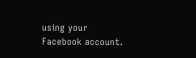using your Facebook account.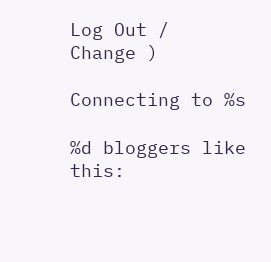Log Out /  Change )

Connecting to %s

%d bloggers like this: